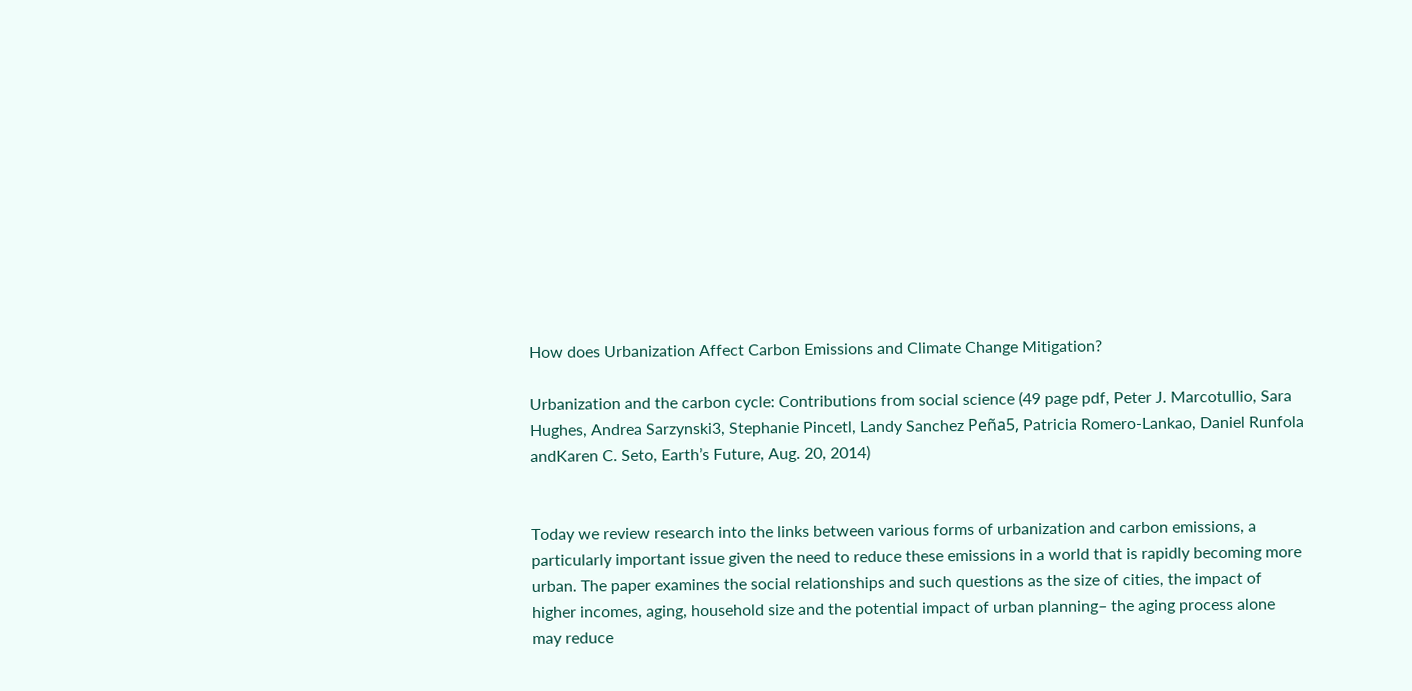How does Urbanization Affect Carbon Emissions and Climate Change Mitigation?

Urbanization and the carbon cycle: Contributions from social science (49 page pdf, Peter J. Marcotullio, Sara Hughes, Andrea Sarzynski3, Stephanie Pincetl, Landy Sanchez Peña5, Patricia Romero-Lankao, Daniel Runfola andKaren C. Seto, Earth’s Future, Aug. 20, 2014)


Today we review research into the links between various forms of urbanization and carbon emissions, a particularly important issue given the need to reduce these emissions in a world that is rapidly becoming more urban. The paper examines the social relationships and such questions as the size of cities, the impact of higher incomes, aging, household size and the potential impact of urban planning– the aging process alone may reduce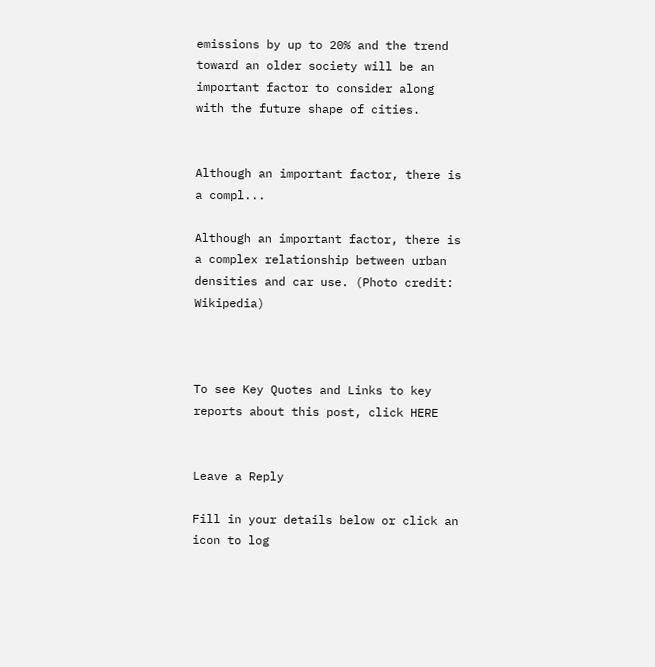emissions by up to 20% and the trend toward an older society will be an important factor to consider along with the future shape of cities.


Although an important factor, there is a compl...

Although an important factor, there is a complex relationship between urban densities and car use. (Photo credit: Wikipedia)



To see Key Quotes and Links to key reports about this post, click HERE


Leave a Reply

Fill in your details below or click an icon to log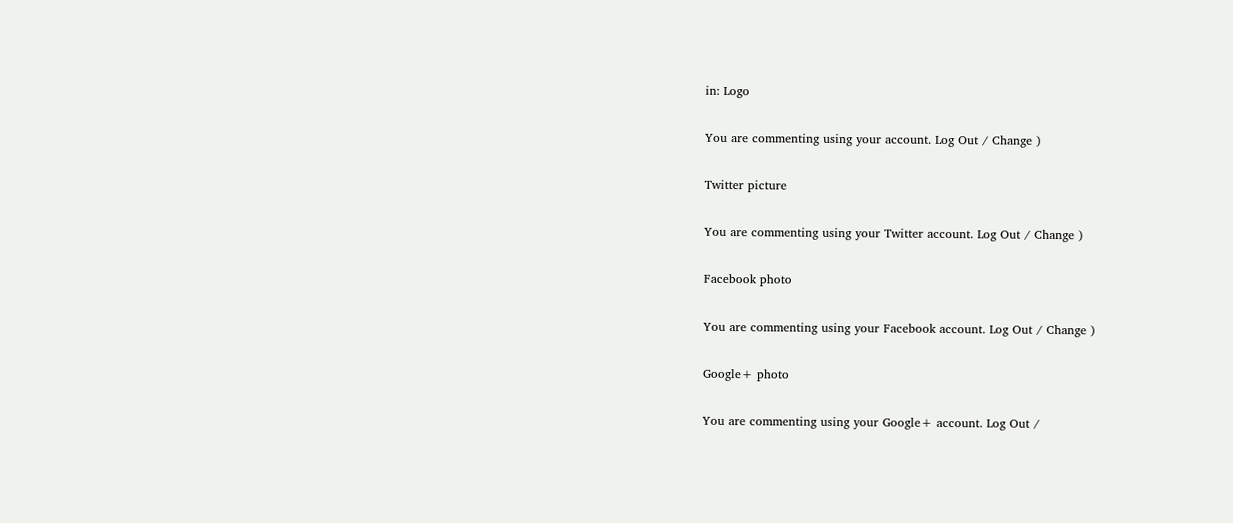in: Logo

You are commenting using your account. Log Out / Change )

Twitter picture

You are commenting using your Twitter account. Log Out / Change )

Facebook photo

You are commenting using your Facebook account. Log Out / Change )

Google+ photo

You are commenting using your Google+ account. Log Out /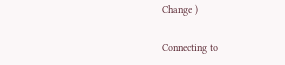Change )

Connecting to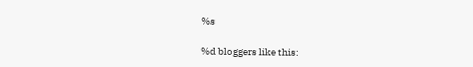%s

%d bloggers like this: